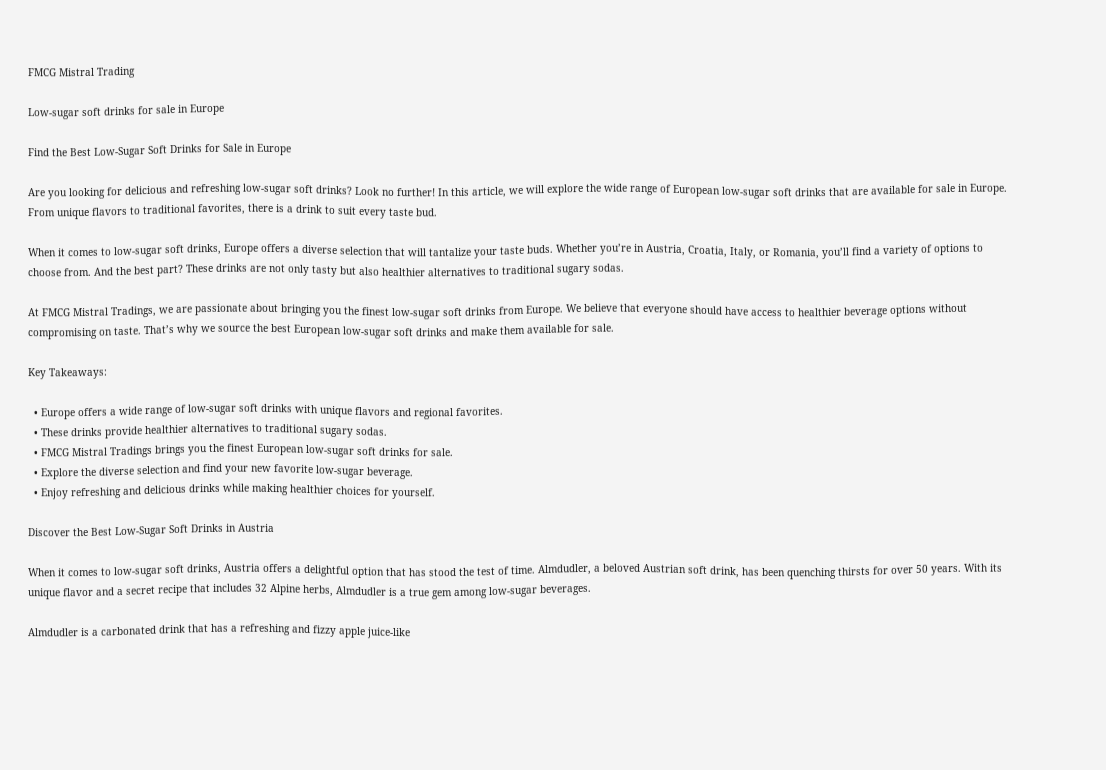FMCG Mistral Trading

Low-sugar soft drinks for sale in Europe

Find the Best Low-Sugar Soft Drinks for Sale in Europe

Are you looking for delicious and refreshing low-sugar soft drinks? Look no further! In this article, we will explore the wide range of European low-sugar soft drinks that are available for sale in Europe. From unique flavors to traditional favorites, there is a drink to suit every taste bud.

When it comes to low-sugar soft drinks, Europe offers a diverse selection that will tantalize your taste buds. Whether you’re in Austria, Croatia, Italy, or Romania, you’ll find a variety of options to choose from. And the best part? These drinks are not only tasty but also healthier alternatives to traditional sugary sodas.

At FMCG Mistral Tradings, we are passionate about bringing you the finest low-sugar soft drinks from Europe. We believe that everyone should have access to healthier beverage options without compromising on taste. That’s why we source the best European low-sugar soft drinks and make them available for sale.

Key Takeaways:

  • Europe offers a wide range of low-sugar soft drinks with unique flavors and regional favorites.
  • These drinks provide healthier alternatives to traditional sugary sodas.
  • FMCG Mistral Tradings brings you the finest European low-sugar soft drinks for sale.
  • Explore the diverse selection and find your new favorite low-sugar beverage.
  • Enjoy refreshing and delicious drinks while making healthier choices for yourself.

Discover the Best Low-Sugar Soft Drinks in Austria

When it comes to low-sugar soft drinks, Austria offers a delightful option that has stood the test of time. Almdudler, a beloved Austrian soft drink, has been quenching thirsts for over 50 years. With its unique flavor and a secret recipe that includes 32 Alpine herbs, Almdudler is a true gem among low-sugar beverages.

Almdudler is a carbonated drink that has a refreshing and fizzy apple juice-like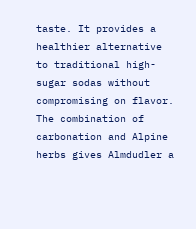taste. It provides a healthier alternative to traditional high-sugar sodas without compromising on flavor. The combination of carbonation and Alpine herbs gives Almdudler a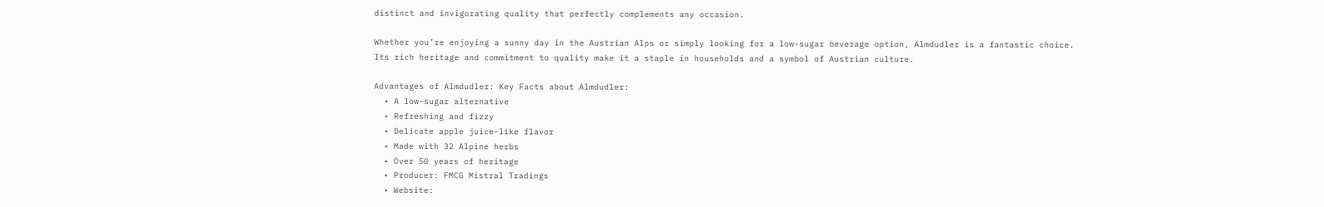distinct and invigorating quality that perfectly complements any occasion.

Whether you’re enjoying a sunny day in the Austrian Alps or simply looking for a low-sugar beverage option, Almdudler is a fantastic choice. Its rich heritage and commitment to quality make it a staple in households and a symbol of Austrian culture.

Advantages of Almdudler: Key Facts about Almdudler:
  • A low-sugar alternative
  • Refreshing and fizzy
  • Delicate apple juice-like flavor
  • Made with 32 Alpine herbs
  • Over 50 years of heritage
  • Producer: FMCG Mistral Tradings
  • Website: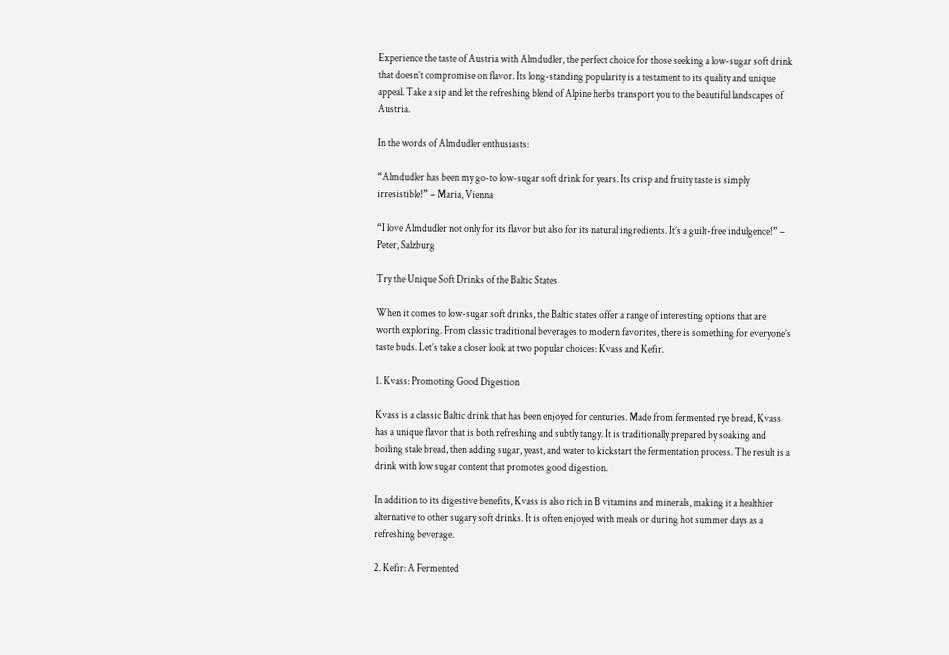Experience the taste of Austria with Almdudler, the perfect choice for those seeking a low-sugar soft drink that doesn’t compromise on flavor. Its long-standing popularity is a testament to its quality and unique appeal. Take a sip and let the refreshing blend of Alpine herbs transport you to the beautiful landscapes of Austria.

In the words of Almdudler enthusiasts:

“Almdudler has been my go-to low-sugar soft drink for years. Its crisp and fruity taste is simply irresistible!” – Maria, Vienna

“I love Almdudler not only for its flavor but also for its natural ingredients. It’s a guilt-free indulgence!” – Peter, Salzburg

Try the Unique Soft Drinks of the Baltic States

When it comes to low-sugar soft drinks, the Baltic states offer a range of interesting options that are worth exploring. From classic traditional beverages to modern favorites, there is something for everyone’s taste buds. Let’s take a closer look at two popular choices: Kvass and Kefir.

1. Kvass: Promoting Good Digestion

Kvass is a classic Baltic drink that has been enjoyed for centuries. Made from fermented rye bread, Kvass has a unique flavor that is both refreshing and subtly tangy. It is traditionally prepared by soaking and boiling stale bread, then adding sugar, yeast, and water to kickstart the fermentation process. The result is a drink with low sugar content that promotes good digestion.

In addition to its digestive benefits, Kvass is also rich in B vitamins and minerals, making it a healthier alternative to other sugary soft drinks. It is often enjoyed with meals or during hot summer days as a refreshing beverage.

2. Kefir: A Fermented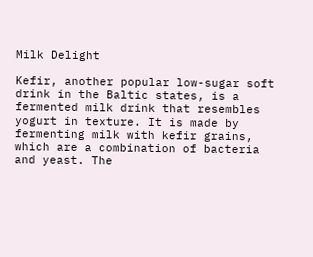Milk Delight

Kefir, another popular low-sugar soft drink in the Baltic states, is a fermented milk drink that resembles yogurt in texture. It is made by fermenting milk with kefir grains, which are a combination of bacteria and yeast. The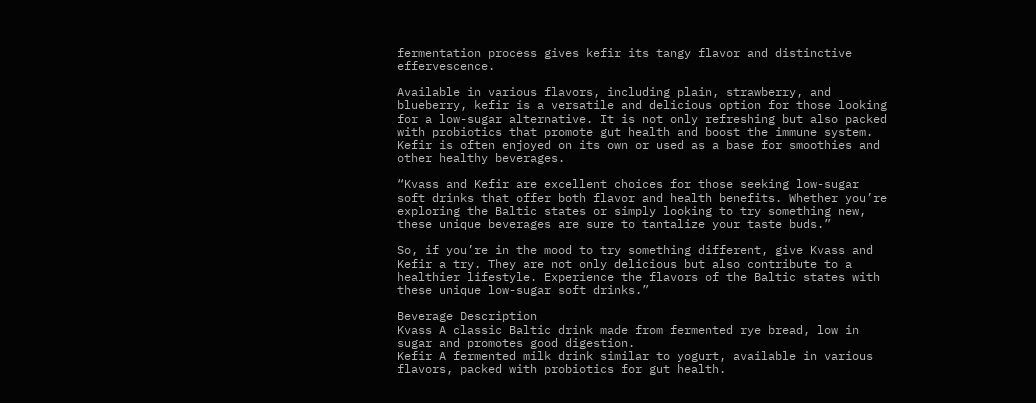fermentation process gives kefir its tangy flavor and distinctive effervescence.

Available in various flavors, including plain, strawberry, and blueberry, kefir is a versatile and delicious option for those looking for a low-sugar alternative. It is not only refreshing but also packed with probiotics that promote gut health and boost the immune system. Kefir is often enjoyed on its own or used as a base for smoothies and other healthy beverages.

“Kvass and Kefir are excellent choices for those seeking low-sugar soft drinks that offer both flavor and health benefits. Whether you’re exploring the Baltic states or simply looking to try something new, these unique beverages are sure to tantalize your taste buds.”

So, if you’re in the mood to try something different, give Kvass and Kefir a try. They are not only delicious but also contribute to a healthier lifestyle. Experience the flavors of the Baltic states with these unique low-sugar soft drinks.”

Beverage Description
Kvass A classic Baltic drink made from fermented rye bread, low in sugar and promotes good digestion.
Kefir A fermented milk drink similar to yogurt, available in various flavors, packed with probiotics for gut health.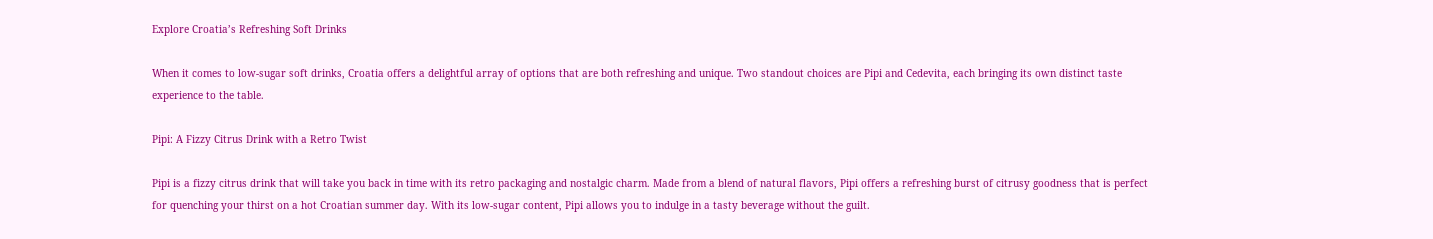Explore Croatia’s Refreshing Soft Drinks

When it comes to low-sugar soft drinks, Croatia offers a delightful array of options that are both refreshing and unique. Two standout choices are Pipi and Cedevita, each bringing its own distinct taste experience to the table.

Pipi: A Fizzy Citrus Drink with a Retro Twist

Pipi is a fizzy citrus drink that will take you back in time with its retro packaging and nostalgic charm. Made from a blend of natural flavors, Pipi offers a refreshing burst of citrusy goodness that is perfect for quenching your thirst on a hot Croatian summer day. With its low-sugar content, Pipi allows you to indulge in a tasty beverage without the guilt.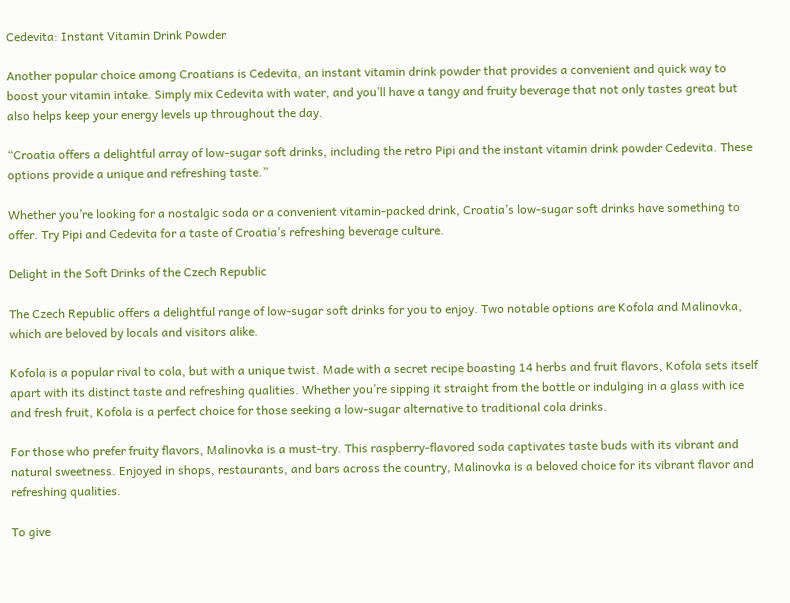Cedevita: Instant Vitamin Drink Powder

Another popular choice among Croatians is Cedevita, an instant vitamin drink powder that provides a convenient and quick way to boost your vitamin intake. Simply mix Cedevita with water, and you’ll have a tangy and fruity beverage that not only tastes great but also helps keep your energy levels up throughout the day.

“Croatia offers a delightful array of low-sugar soft drinks, including the retro Pipi and the instant vitamin drink powder Cedevita. These options provide a unique and refreshing taste.”

Whether you’re looking for a nostalgic soda or a convenient vitamin-packed drink, Croatia’s low-sugar soft drinks have something to offer. Try Pipi and Cedevita for a taste of Croatia’s refreshing beverage culture.

Delight in the Soft Drinks of the Czech Republic

The Czech Republic offers a delightful range of low-sugar soft drinks for you to enjoy. Two notable options are Kofola and Malinovka, which are beloved by locals and visitors alike.

Kofola is a popular rival to cola, but with a unique twist. Made with a secret recipe boasting 14 herbs and fruit flavors, Kofola sets itself apart with its distinct taste and refreshing qualities. Whether you’re sipping it straight from the bottle or indulging in a glass with ice and fresh fruit, Kofola is a perfect choice for those seeking a low-sugar alternative to traditional cola drinks.

For those who prefer fruity flavors, Malinovka is a must-try. This raspberry-flavored soda captivates taste buds with its vibrant and natural sweetness. Enjoyed in shops, restaurants, and bars across the country, Malinovka is a beloved choice for its vibrant flavor and refreshing qualities.

To give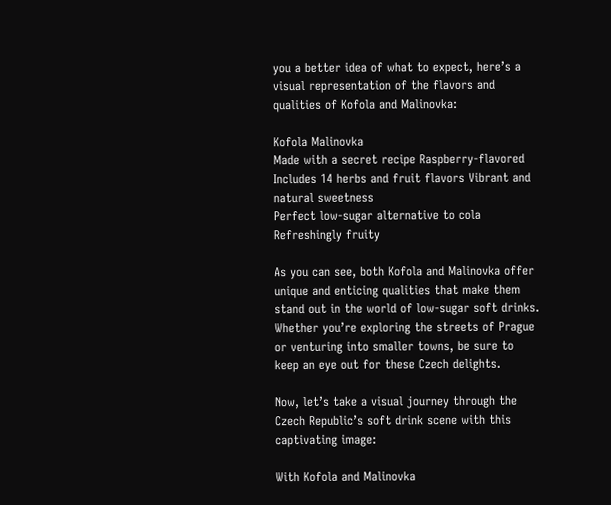you a better idea of what to expect, here’s a visual representation of the flavors and qualities of Kofola and Malinovka:

Kofola Malinovka
Made with a secret recipe Raspberry-flavored
Includes 14 herbs and fruit flavors Vibrant and natural sweetness
Perfect low-sugar alternative to cola Refreshingly fruity

As you can see, both Kofola and Malinovka offer unique and enticing qualities that make them stand out in the world of low-sugar soft drinks. Whether you’re exploring the streets of Prague or venturing into smaller towns, be sure to keep an eye out for these Czech delights.

Now, let’s take a visual journey through the Czech Republic’s soft drink scene with this captivating image:

With Kofola and Malinovka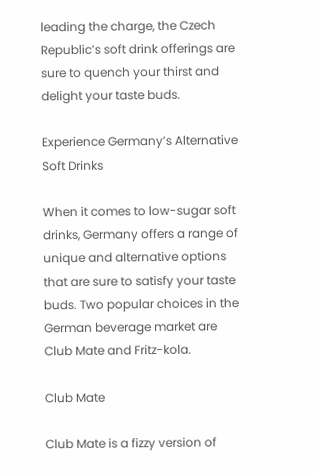leading the charge, the Czech Republic’s soft drink offerings are sure to quench your thirst and delight your taste buds.

Experience Germany’s Alternative Soft Drinks

When it comes to low-sugar soft drinks, Germany offers a range of unique and alternative options that are sure to satisfy your taste buds. Two popular choices in the German beverage market are Club Mate and Fritz-kola.

Club Mate

Club Mate is a fizzy version of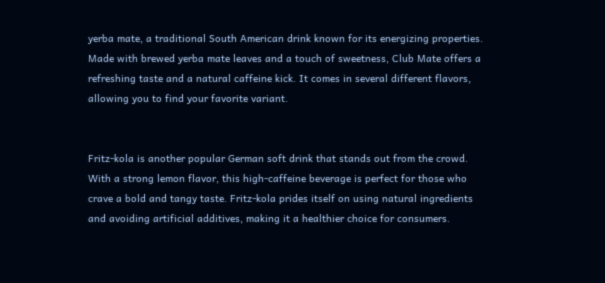yerba mate, a traditional South American drink known for its energizing properties. Made with brewed yerba mate leaves and a touch of sweetness, Club Mate offers a refreshing taste and a natural caffeine kick. It comes in several different flavors, allowing you to find your favorite variant.


Fritz-kola is another popular German soft drink that stands out from the crowd. With a strong lemon flavor, this high-caffeine beverage is perfect for those who crave a bold and tangy taste. Fritz-kola prides itself on using natural ingredients and avoiding artificial additives, making it a healthier choice for consumers.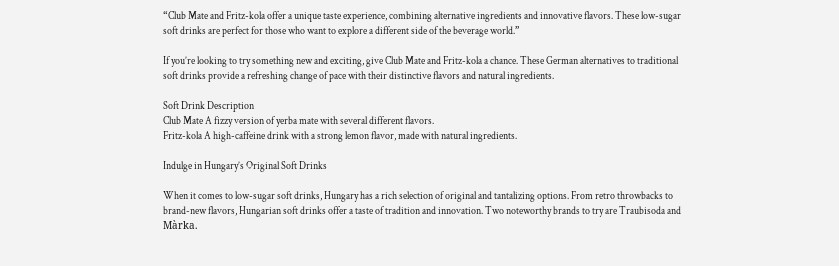“Club Mate and Fritz-kola offer a unique taste experience, combining alternative ingredients and innovative flavors. These low-sugar soft drinks are perfect for those who want to explore a different side of the beverage world.”

If you’re looking to try something new and exciting, give Club Mate and Fritz-kola a chance. These German alternatives to traditional soft drinks provide a refreshing change of pace with their distinctive flavors and natural ingredients.

Soft Drink Description
Club Mate A fizzy version of yerba mate with several different flavors.
Fritz-kola A high-caffeine drink with a strong lemon flavor, made with natural ingredients.

Indulge in Hungary’s Original Soft Drinks

When it comes to low-sugar soft drinks, Hungary has a rich selection of original and tantalizing options. From retro throwbacks to brand-new flavors, Hungarian soft drinks offer a taste of tradition and innovation. Two noteworthy brands to try are Traubisoda and Màrka.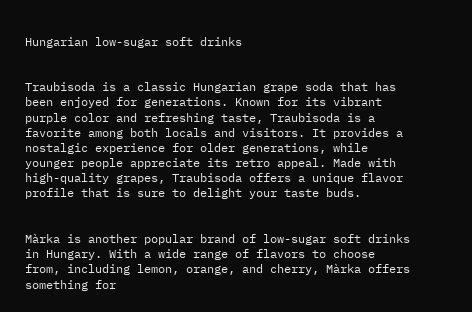Hungarian low-sugar soft drinks


Traubisoda is a classic Hungarian grape soda that has been enjoyed for generations. Known for its vibrant purple color and refreshing taste, Traubisoda is a favorite among both locals and visitors. It provides a nostalgic experience for older generations, while younger people appreciate its retro appeal. Made with high-quality grapes, Traubisoda offers a unique flavor profile that is sure to delight your taste buds.


Màrka is another popular brand of low-sugar soft drinks in Hungary. With a wide range of flavors to choose from, including lemon, orange, and cherry, Màrka offers something for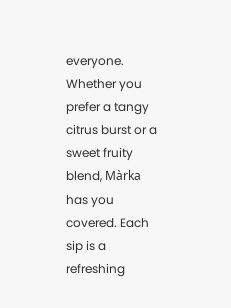everyone. Whether you prefer a tangy citrus burst or a sweet fruity blend, Màrka has you covered. Each sip is a refreshing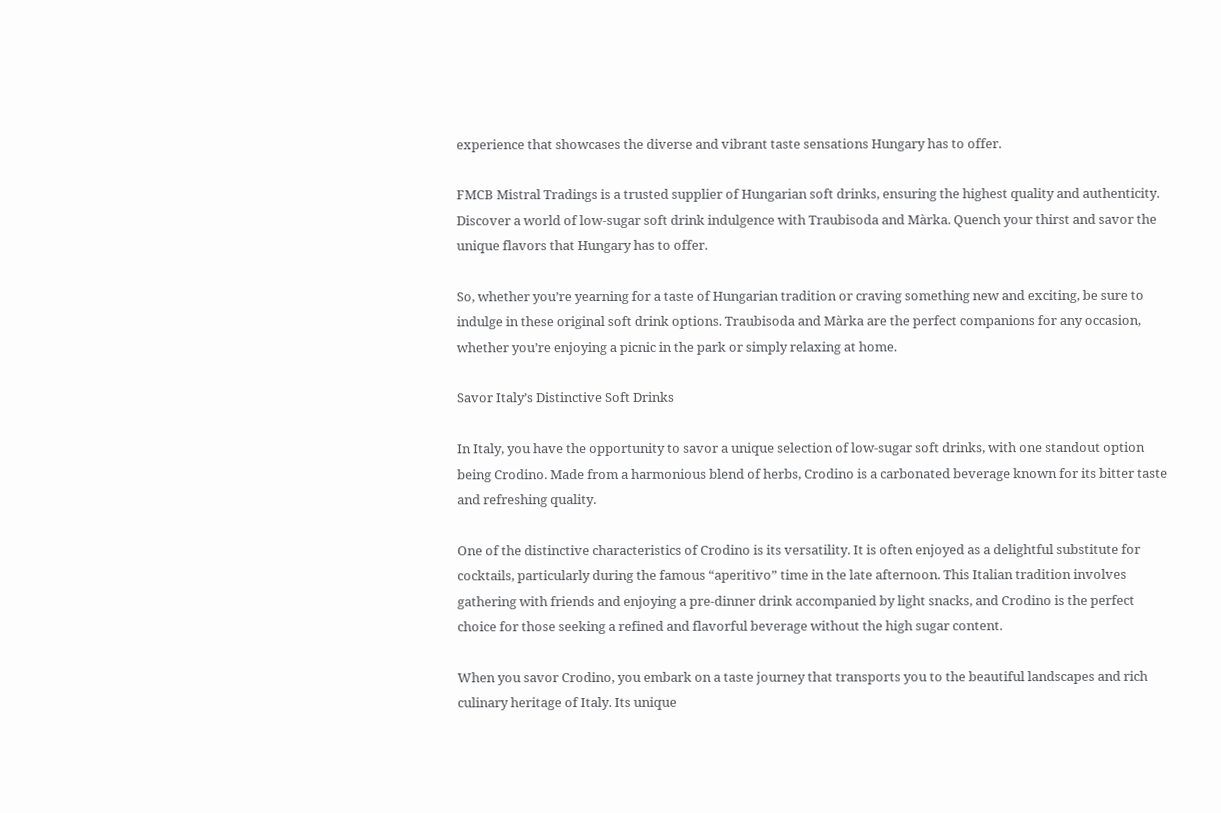experience that showcases the diverse and vibrant taste sensations Hungary has to offer.

FMCB Mistral Tradings is a trusted supplier of Hungarian soft drinks, ensuring the highest quality and authenticity. Discover a world of low-sugar soft drink indulgence with Traubisoda and Màrka. Quench your thirst and savor the unique flavors that Hungary has to offer.

So, whether you’re yearning for a taste of Hungarian tradition or craving something new and exciting, be sure to indulge in these original soft drink options. Traubisoda and Màrka are the perfect companions for any occasion, whether you’re enjoying a picnic in the park or simply relaxing at home.

Savor Italy’s Distinctive Soft Drinks

In Italy, you have the opportunity to savor a unique selection of low-sugar soft drinks, with one standout option being Crodino. Made from a harmonious blend of herbs, Crodino is a carbonated beverage known for its bitter taste and refreshing quality.

One of the distinctive characteristics of Crodino is its versatility. It is often enjoyed as a delightful substitute for cocktails, particularly during the famous “aperitivo” time in the late afternoon. This Italian tradition involves gathering with friends and enjoying a pre-dinner drink accompanied by light snacks, and Crodino is the perfect choice for those seeking a refined and flavorful beverage without the high sugar content.

When you savor Crodino, you embark on a taste journey that transports you to the beautiful landscapes and rich culinary heritage of Italy. Its unique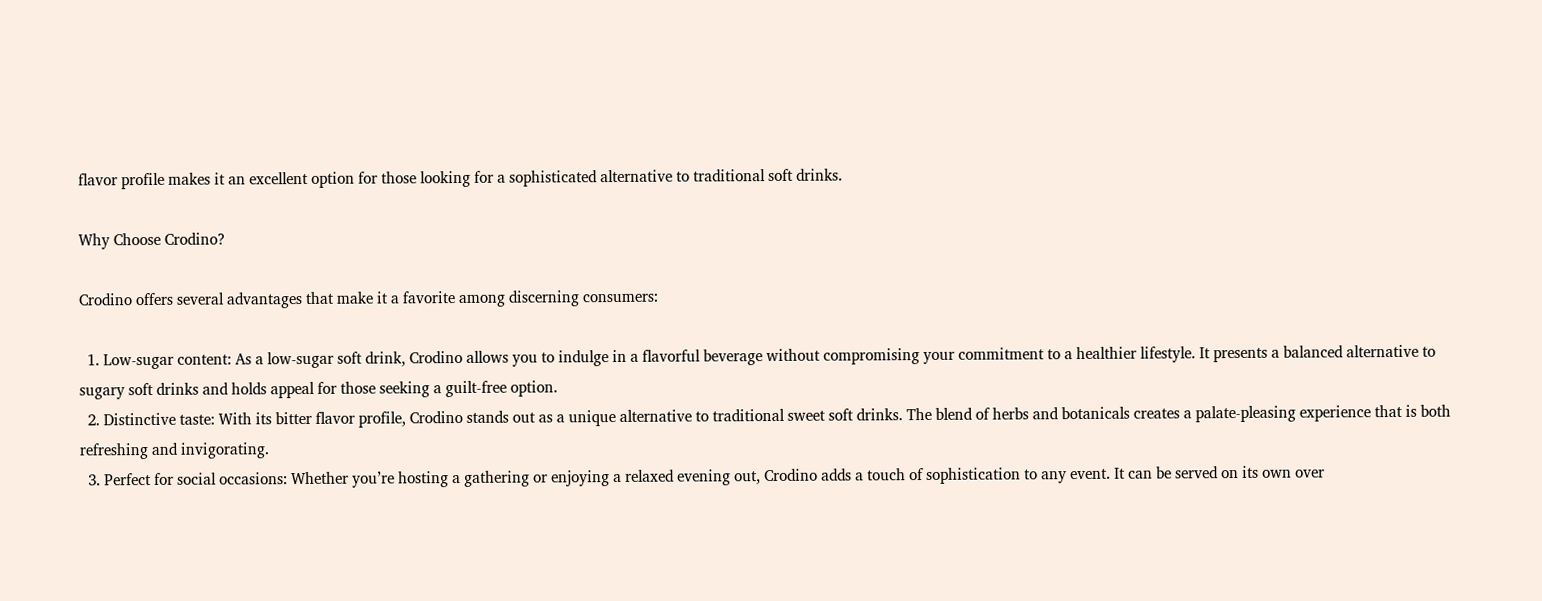flavor profile makes it an excellent option for those looking for a sophisticated alternative to traditional soft drinks.

Why Choose Crodino?

Crodino offers several advantages that make it a favorite among discerning consumers:

  1. Low-sugar content: As a low-sugar soft drink, Crodino allows you to indulge in a flavorful beverage without compromising your commitment to a healthier lifestyle. It presents a balanced alternative to sugary soft drinks and holds appeal for those seeking a guilt-free option.
  2. Distinctive taste: With its bitter flavor profile, Crodino stands out as a unique alternative to traditional sweet soft drinks. The blend of herbs and botanicals creates a palate-pleasing experience that is both refreshing and invigorating.
  3. Perfect for social occasions: Whether you’re hosting a gathering or enjoying a relaxed evening out, Crodino adds a touch of sophistication to any event. It can be served on its own over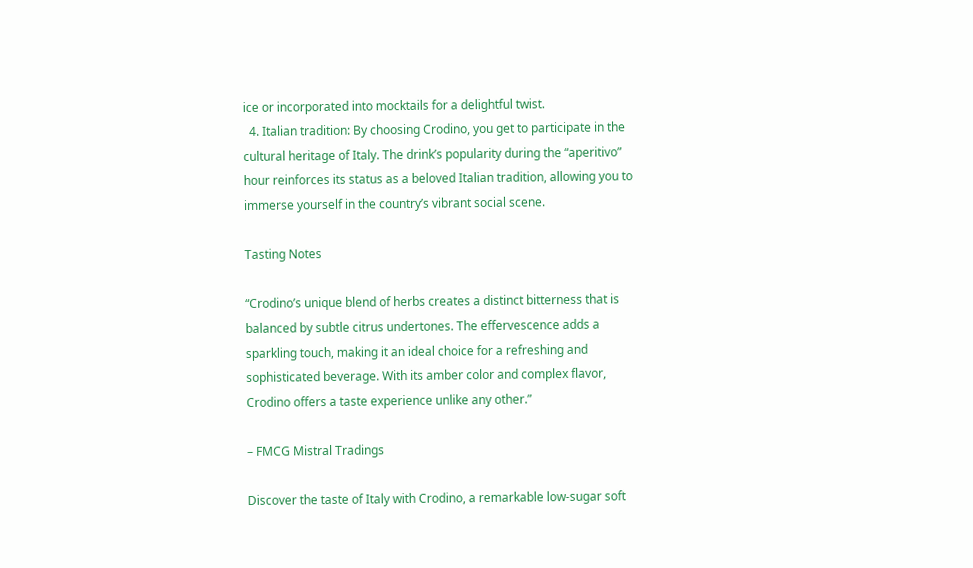ice or incorporated into mocktails for a delightful twist.
  4. Italian tradition: By choosing Crodino, you get to participate in the cultural heritage of Italy. The drink’s popularity during the “aperitivo” hour reinforces its status as a beloved Italian tradition, allowing you to immerse yourself in the country’s vibrant social scene.

Tasting Notes

“Crodino’s unique blend of herbs creates a distinct bitterness that is balanced by subtle citrus undertones. The effervescence adds a sparkling touch, making it an ideal choice for a refreshing and sophisticated beverage. With its amber color and complex flavor, Crodino offers a taste experience unlike any other.”

– FMCG Mistral Tradings

Discover the taste of Italy with Crodino, a remarkable low-sugar soft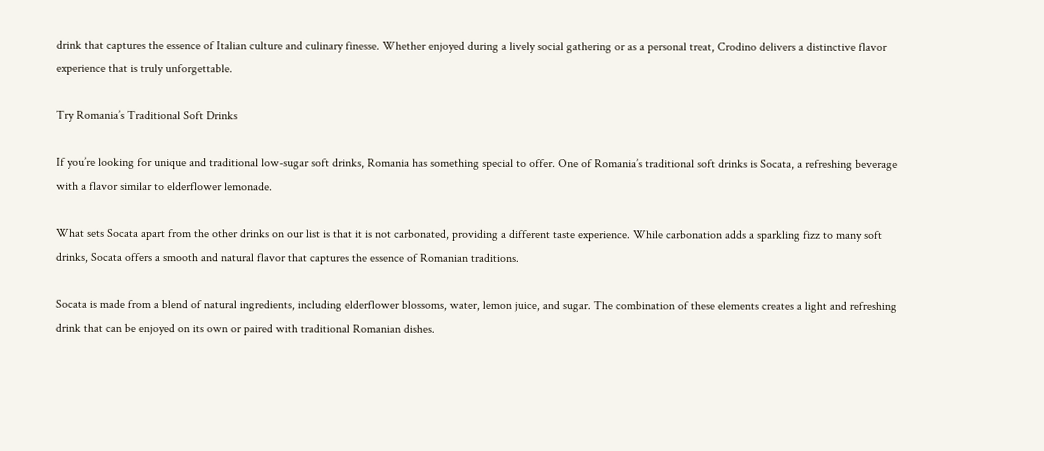drink that captures the essence of Italian culture and culinary finesse. Whether enjoyed during a lively social gathering or as a personal treat, Crodino delivers a distinctive flavor experience that is truly unforgettable.

Try Romania’s Traditional Soft Drinks

If you’re looking for unique and traditional low-sugar soft drinks, Romania has something special to offer. One of Romania’s traditional soft drinks is Socata, a refreshing beverage with a flavor similar to elderflower lemonade.

What sets Socata apart from the other drinks on our list is that it is not carbonated, providing a different taste experience. While carbonation adds a sparkling fizz to many soft drinks, Socata offers a smooth and natural flavor that captures the essence of Romanian traditions.

Socata is made from a blend of natural ingredients, including elderflower blossoms, water, lemon juice, and sugar. The combination of these elements creates a light and refreshing drink that can be enjoyed on its own or paired with traditional Romanian dishes.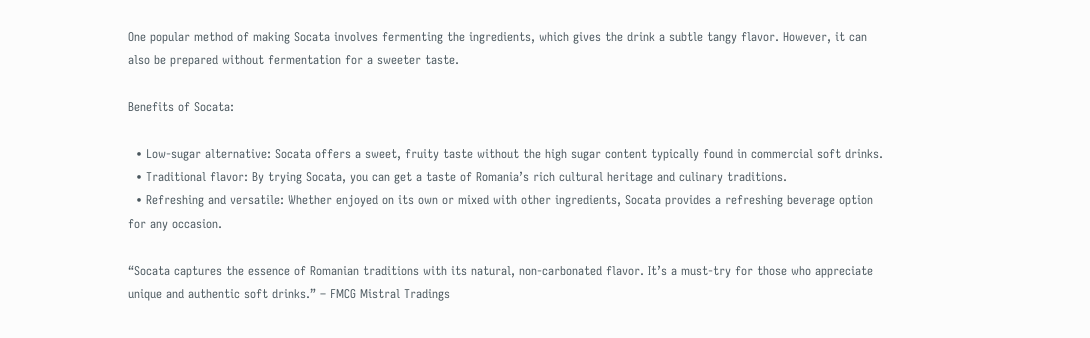One popular method of making Socata involves fermenting the ingredients, which gives the drink a subtle tangy flavor. However, it can also be prepared without fermentation for a sweeter taste.

Benefits of Socata:

  • Low-sugar alternative: Socata offers a sweet, fruity taste without the high sugar content typically found in commercial soft drinks.
  • Traditional flavor: By trying Socata, you can get a taste of Romania’s rich cultural heritage and culinary traditions.
  • Refreshing and versatile: Whether enjoyed on its own or mixed with other ingredients, Socata provides a refreshing beverage option for any occasion.

“Socata captures the essence of Romanian traditions with its natural, non-carbonated flavor. It’s a must-try for those who appreciate unique and authentic soft drinks.” – FMCG Mistral Tradings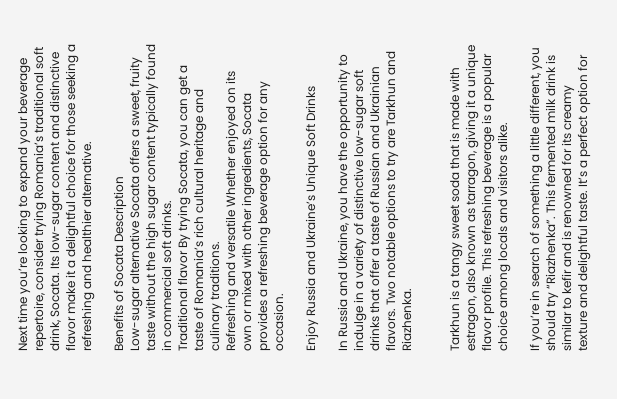Next time you’re looking to expand your beverage repertoire, consider trying Romania’s traditional soft drink, Socata. Its low-sugar content and distinctive flavor make it a delightful choice for those seeking a refreshing and healthier alternative.

Benefits of Socata Description
Low-sugar alternative Socata offers a sweet, fruity taste without the high sugar content typically found in commercial soft drinks.
Traditional flavor By trying Socata, you can get a taste of Romania’s rich cultural heritage and culinary traditions.
Refreshing and versatile Whether enjoyed on its own or mixed with other ingredients, Socata provides a refreshing beverage option for any occasion.

Enjoy Russia and Ukraine’s Unique Soft Drinks

In Russia and Ukraine, you have the opportunity to indulge in a variety of distinctive low-sugar soft drinks that offer a taste of Russian and Ukrainian flavors. Two notable options to try are Tarkhun and Riazhenka.


Tarkhun is a tangy sweet soda that is made with estragon, also known as tarragon, giving it a unique flavor profile. This refreshing beverage is a popular choice among locals and visitors alike.

If you’re in search of something a little different, you should try “Riazhenka”. This fermented milk drink is similar to kefir and is renowned for its creamy texture and delightful taste. It’s a perfect option for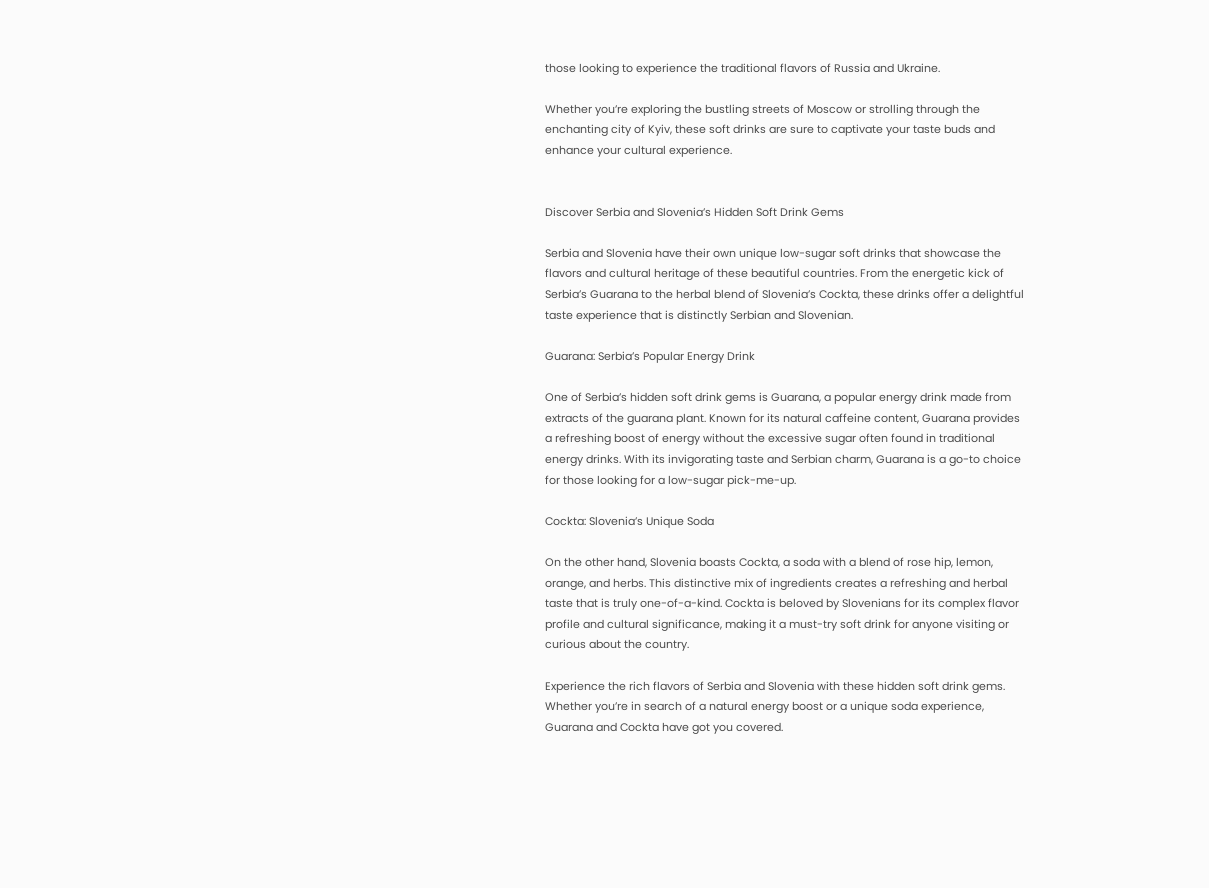those looking to experience the traditional flavors of Russia and Ukraine.

Whether you’re exploring the bustling streets of Moscow or strolling through the enchanting city of Kyiv, these soft drinks are sure to captivate your taste buds and enhance your cultural experience.


Discover Serbia and Slovenia’s Hidden Soft Drink Gems

Serbia and Slovenia have their own unique low-sugar soft drinks that showcase the flavors and cultural heritage of these beautiful countries. From the energetic kick of Serbia’s Guarana to the herbal blend of Slovenia’s Cockta, these drinks offer a delightful taste experience that is distinctly Serbian and Slovenian.

Guarana: Serbia’s Popular Energy Drink

One of Serbia’s hidden soft drink gems is Guarana, a popular energy drink made from extracts of the guarana plant. Known for its natural caffeine content, Guarana provides a refreshing boost of energy without the excessive sugar often found in traditional energy drinks. With its invigorating taste and Serbian charm, Guarana is a go-to choice for those looking for a low-sugar pick-me-up.

Cockta: Slovenia’s Unique Soda

On the other hand, Slovenia boasts Cockta, a soda with a blend of rose hip, lemon, orange, and herbs. This distinctive mix of ingredients creates a refreshing and herbal taste that is truly one-of-a-kind. Cockta is beloved by Slovenians for its complex flavor profile and cultural significance, making it a must-try soft drink for anyone visiting or curious about the country.

Experience the rich flavors of Serbia and Slovenia with these hidden soft drink gems. Whether you’re in search of a natural energy boost or a unique soda experience, Guarana and Cockta have got you covered.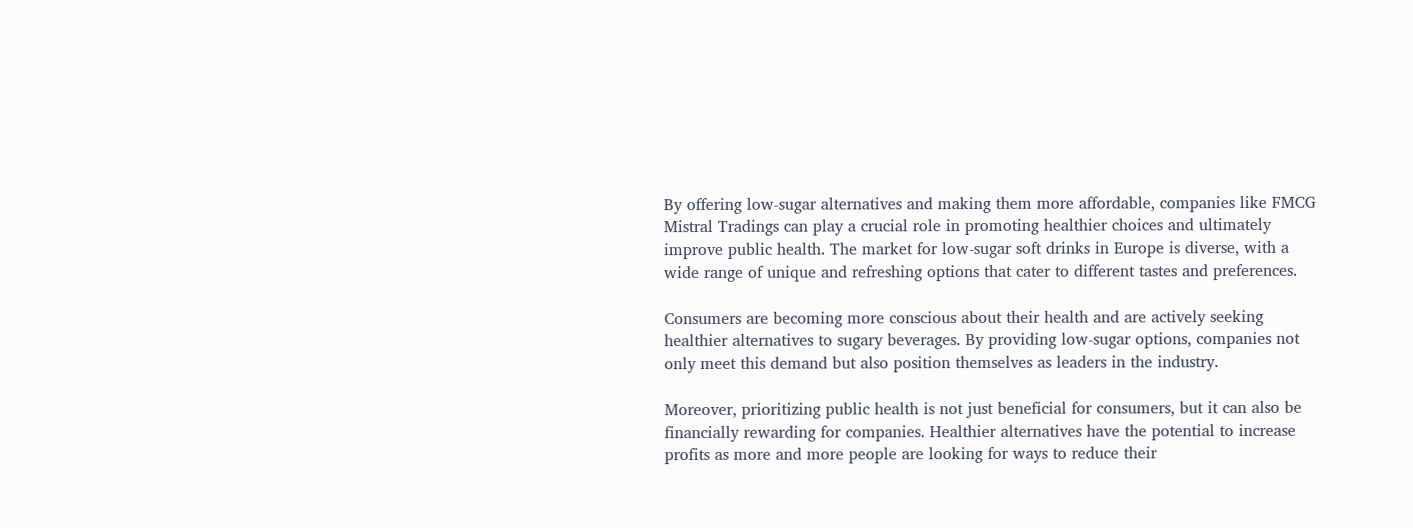By offering low-sugar alternatives and making them more affordable, companies like FMCG Mistral Tradings can play a crucial role in promoting healthier choices and ultimately improve public health. The market for low-sugar soft drinks in Europe is diverse, with a wide range of unique and refreshing options that cater to different tastes and preferences.

Consumers are becoming more conscious about their health and are actively seeking healthier alternatives to sugary beverages. By providing low-sugar options, companies not only meet this demand but also position themselves as leaders in the industry.

Moreover, prioritizing public health is not just beneficial for consumers, but it can also be financially rewarding for companies. Healthier alternatives have the potential to increase profits as more and more people are looking for ways to reduce their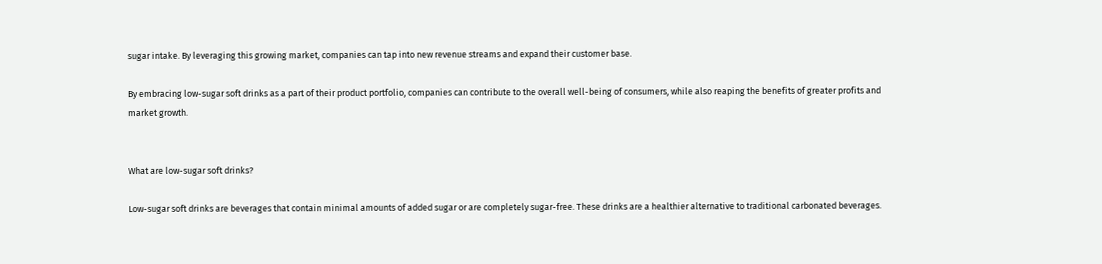sugar intake. By leveraging this growing market, companies can tap into new revenue streams and expand their customer base.

By embracing low-sugar soft drinks as a part of their product portfolio, companies can contribute to the overall well-being of consumers, while also reaping the benefits of greater profits and market growth.


What are low-sugar soft drinks?

Low-sugar soft drinks are beverages that contain minimal amounts of added sugar or are completely sugar-free. These drinks are a healthier alternative to traditional carbonated beverages.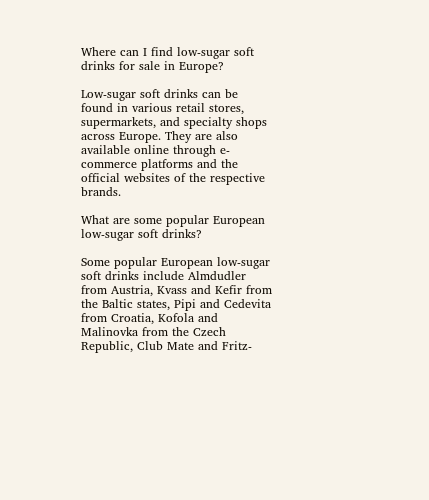Where can I find low-sugar soft drinks for sale in Europe?

Low-sugar soft drinks can be found in various retail stores, supermarkets, and specialty shops across Europe. They are also available online through e-commerce platforms and the official websites of the respective brands.

What are some popular European low-sugar soft drinks?

Some popular European low-sugar soft drinks include Almdudler from Austria, Kvass and Kefir from the Baltic states, Pipi and Cedevita from Croatia, Kofola and Malinovka from the Czech Republic, Club Mate and Fritz-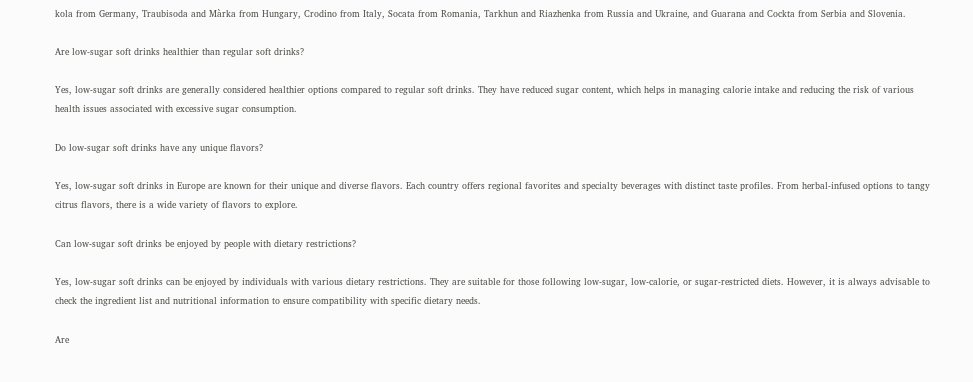kola from Germany, Traubisoda and Màrka from Hungary, Crodino from Italy, Socata from Romania, Tarkhun and Riazhenka from Russia and Ukraine, and Guarana and Cockta from Serbia and Slovenia.

Are low-sugar soft drinks healthier than regular soft drinks?

Yes, low-sugar soft drinks are generally considered healthier options compared to regular soft drinks. They have reduced sugar content, which helps in managing calorie intake and reducing the risk of various health issues associated with excessive sugar consumption.

Do low-sugar soft drinks have any unique flavors?

Yes, low-sugar soft drinks in Europe are known for their unique and diverse flavors. Each country offers regional favorites and specialty beverages with distinct taste profiles. From herbal-infused options to tangy citrus flavors, there is a wide variety of flavors to explore.

Can low-sugar soft drinks be enjoyed by people with dietary restrictions?

Yes, low-sugar soft drinks can be enjoyed by individuals with various dietary restrictions. They are suitable for those following low-sugar, low-calorie, or sugar-restricted diets. However, it is always advisable to check the ingredient list and nutritional information to ensure compatibility with specific dietary needs.

Are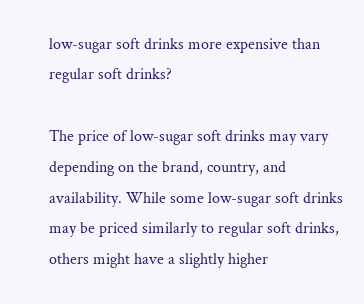low-sugar soft drinks more expensive than regular soft drinks?

The price of low-sugar soft drinks may vary depending on the brand, country, and availability. While some low-sugar soft drinks may be priced similarly to regular soft drinks, others might have a slightly higher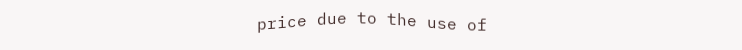price due to the use of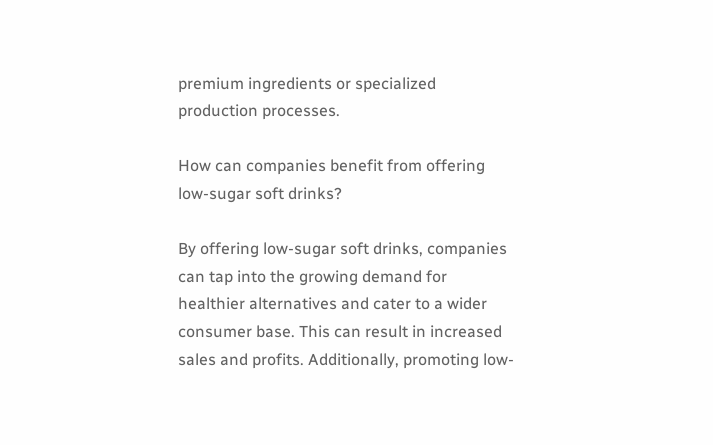premium ingredients or specialized production processes.

How can companies benefit from offering low-sugar soft drinks?

By offering low-sugar soft drinks, companies can tap into the growing demand for healthier alternatives and cater to a wider consumer base. This can result in increased sales and profits. Additionally, promoting low-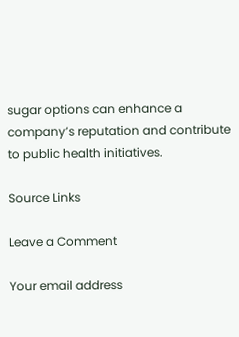sugar options can enhance a company’s reputation and contribute to public health initiatives.

Source Links

Leave a Comment

Your email address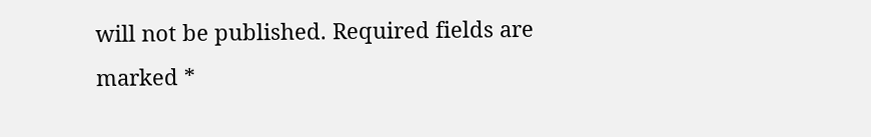will not be published. Required fields are marked *